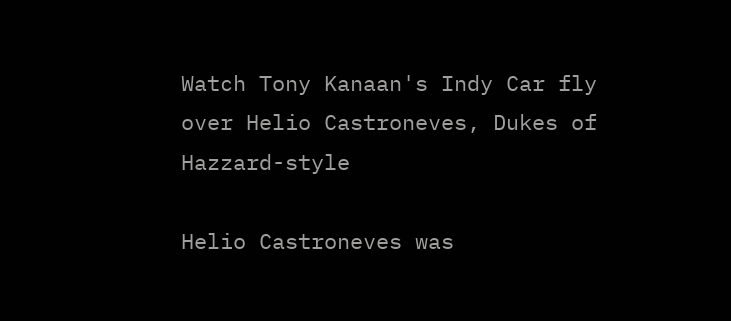Watch Tony Kanaan's Indy Car fly over Helio Castroneves, Dukes of Hazzard-style

Helio Castroneves was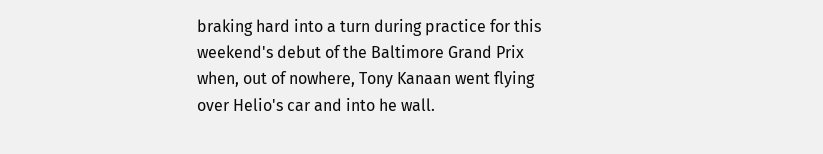braking hard into a turn during practice for this weekend's debut of the Baltimore Grand Prix when, out of nowhere, Tony Kanaan went flying over Helio's car and into he wall.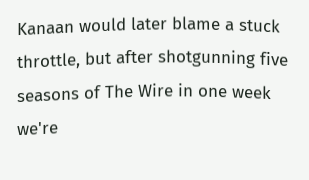Kanaan would later blame a stuck throttle, but after shotgunning five seasons of The Wire in one week we're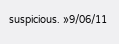suspicious. »9/06/11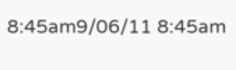8:45am9/06/11 8:45am